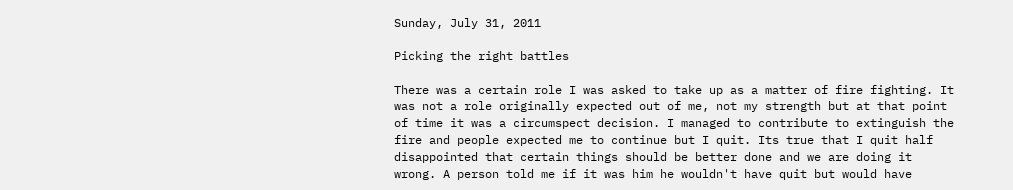Sunday, July 31, 2011

Picking the right battles

There was a certain role I was asked to take up as a matter of fire fighting. It was not a role originally expected out of me, not my strength but at that point of time it was a circumspect decision. I managed to contribute to extinguish the fire and people expected me to continue but I quit. Its true that I quit half disappointed that certain things should be better done and we are doing it wrong. A person told me if it was him he wouldn't have quit but would have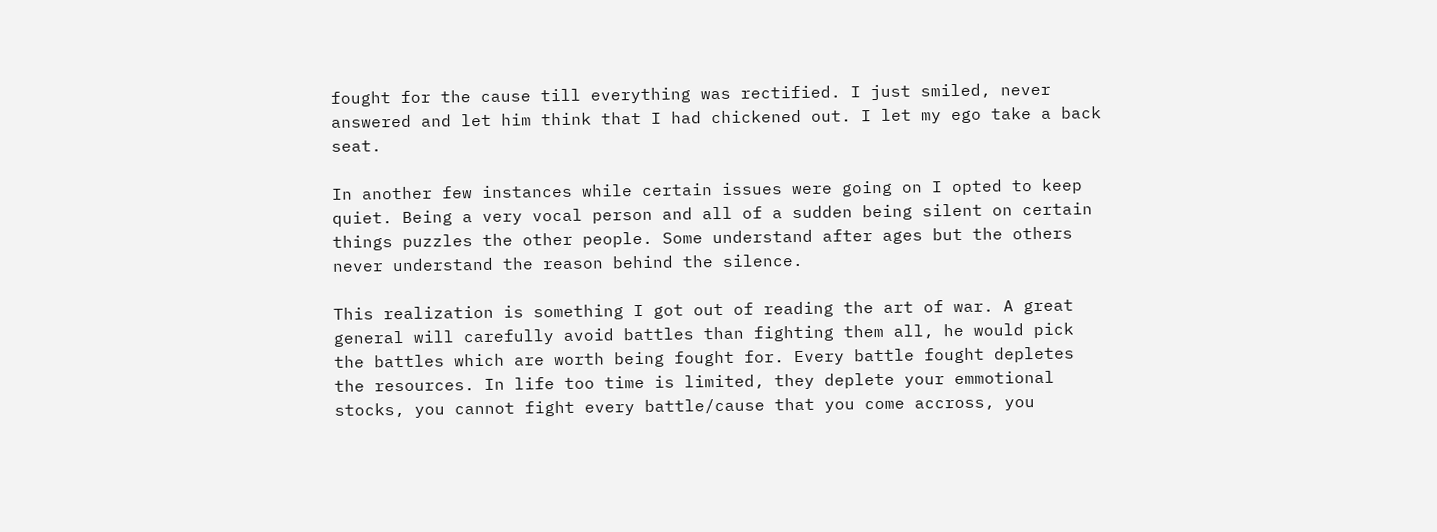fought for the cause till everything was rectified. I just smiled, never answered and let him think that I had chickened out. I let my ego take a back seat.

In another few instances while certain issues were going on I opted to keep quiet. Being a very vocal person and all of a sudden being silent on certain things puzzles the other people. Some understand after ages but the others never understand the reason behind the silence.

This realization is something I got out of reading the art of war. A great general will carefully avoid battles than fighting them all, he would pick the battles which are worth being fought for. Every battle fought depletes the resources. In life too time is limited, they deplete your emmotional stocks, you cannot fight every battle/cause that you come accross, you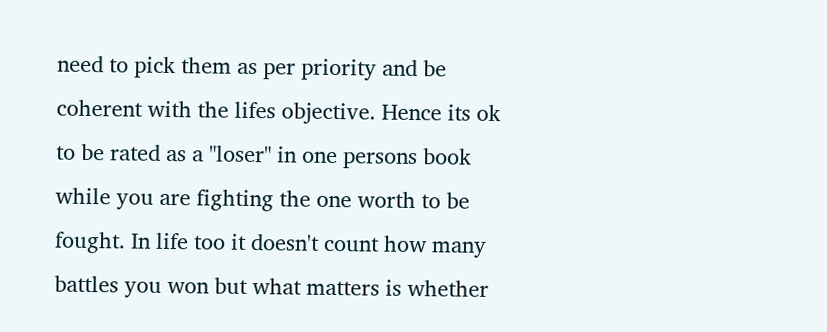need to pick them as per priority and be coherent with the lifes objective. Hence its ok to be rated as a "loser" in one persons book while you are fighting the one worth to be fought. In life too it doesn't count how many battles you won but what matters is whether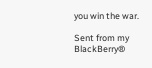you win the war.

Sent from my BlackBerry®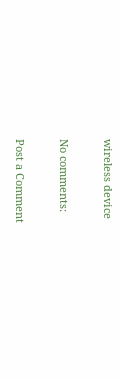wireless device

No comments:

Post a Comment